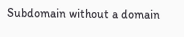Subdomain without a domain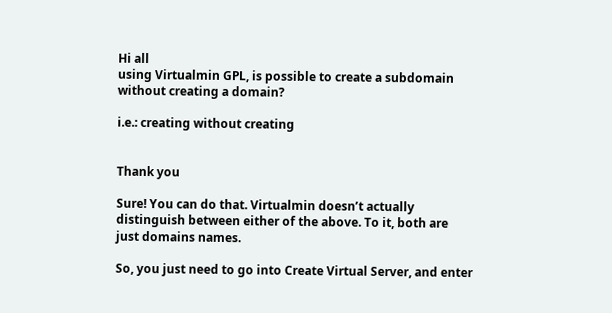Hi all
using Virtualmin GPL, is possible to create a subdomain without creating a domain?

i.e.: creating without creating


Thank you

Sure! You can do that. Virtualmin doesn’t actually distinguish between either of the above. To it, both are just domains names.

So, you just need to go into Create Virtual Server, and enter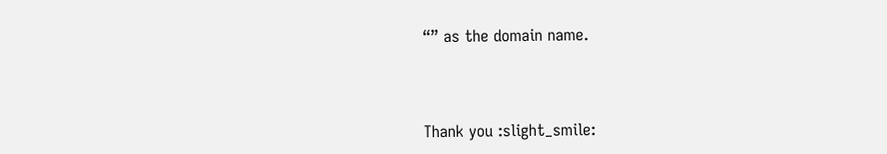“” as the domain name.



Thank you :slight_smile: